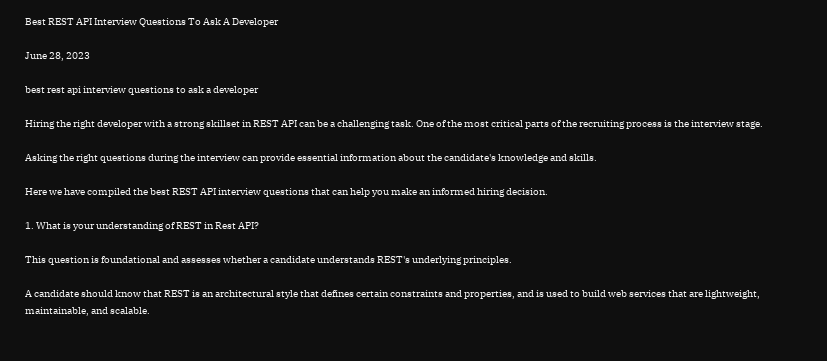Best REST API Interview Questions To Ask A Developer

June 28, 2023

best rest api interview questions to ask a developer

Hiring the right developer with a strong skillset in REST API can be a challenging task. One of the most critical parts of the recruiting process is the interview stage.

Asking the right questions during the interview can provide essential information about the candidate's knowledge and skills.

Here we have compiled the best REST API interview questions that can help you make an informed hiring decision.

1. What is your understanding of REST in Rest API?

This question is foundational and assesses whether a candidate understands REST's underlying principles.

A candidate should know that REST is an architectural style that defines certain constraints and properties, and is used to build web services that are lightweight, maintainable, and scalable.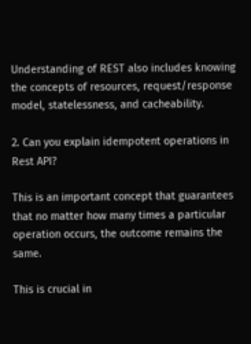Understanding of REST also includes knowing the concepts of resources, request/response model, statelessness, and cacheability.

2. Can you explain idempotent operations in Rest API?

This is an important concept that guarantees that no matter how many times a particular operation occurs, the outcome remains the same.

This is crucial in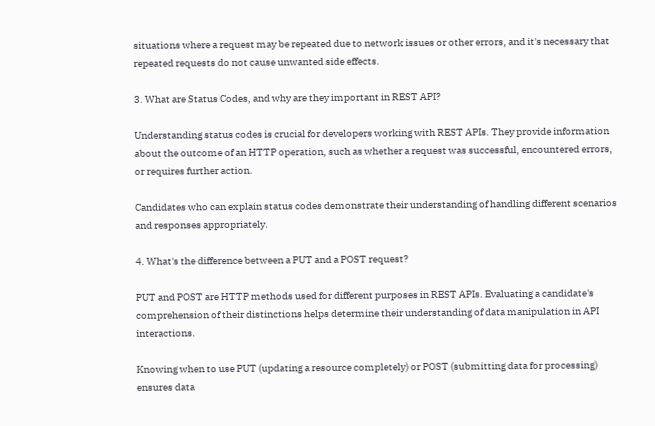situations where a request may be repeated due to network issues or other errors, and it's necessary that repeated requests do not cause unwanted side effects.

3. What are Status Codes, and why are they important in REST API?

Understanding status codes is crucial for developers working with REST APIs. They provide information about the outcome of an HTTP operation, such as whether a request was successful, encountered errors, or requires further action.

Candidates who can explain status codes demonstrate their understanding of handling different scenarios and responses appropriately.

4. What's the difference between a PUT and a POST request?

PUT and POST are HTTP methods used for different purposes in REST APIs. Evaluating a candidate's comprehension of their distinctions helps determine their understanding of data manipulation in API interactions.

Knowing when to use PUT (updating a resource completely) or POST (submitting data for processing) ensures data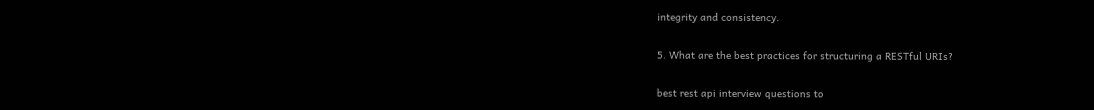integrity and consistency.

5. What are the best practices for structuring a RESTful URIs?

best rest api interview questions to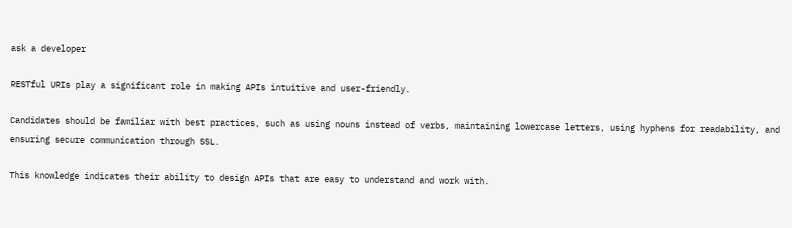ask a developer

RESTful URIs play a significant role in making APIs intuitive and user-friendly.

Candidates should be familiar with best practices, such as using nouns instead of verbs, maintaining lowercase letters, using hyphens for readability, and ensuring secure communication through SSL.

This knowledge indicates their ability to design APIs that are easy to understand and work with.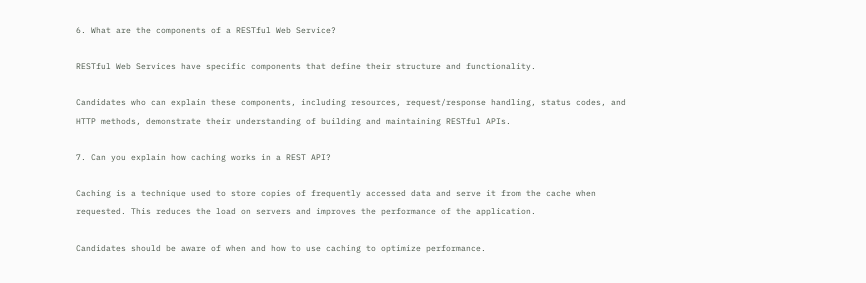6. What are the components of a RESTful Web Service?

RESTful Web Services have specific components that define their structure and functionality.

Candidates who can explain these components, including resources, request/response handling, status codes, and HTTP methods, demonstrate their understanding of building and maintaining RESTful APIs.

7. Can you explain how caching works in a REST API?

Caching is a technique used to store copies of frequently accessed data and serve it from the cache when requested. This reduces the load on servers and improves the performance of the application.

Candidates should be aware of when and how to use caching to optimize performance.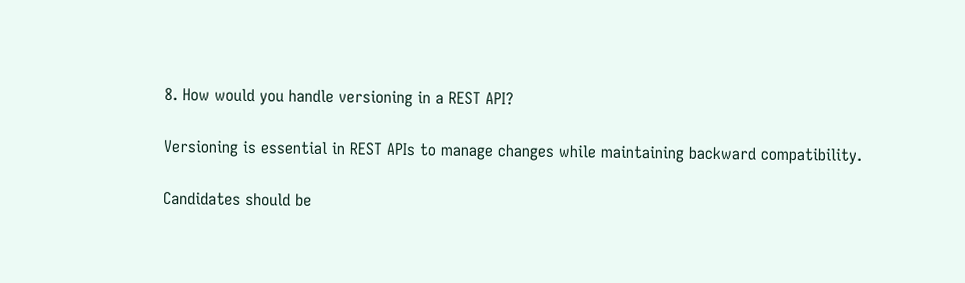8. How would you handle versioning in a REST API?

Versioning is essential in REST APIs to manage changes while maintaining backward compatibility.

Candidates should be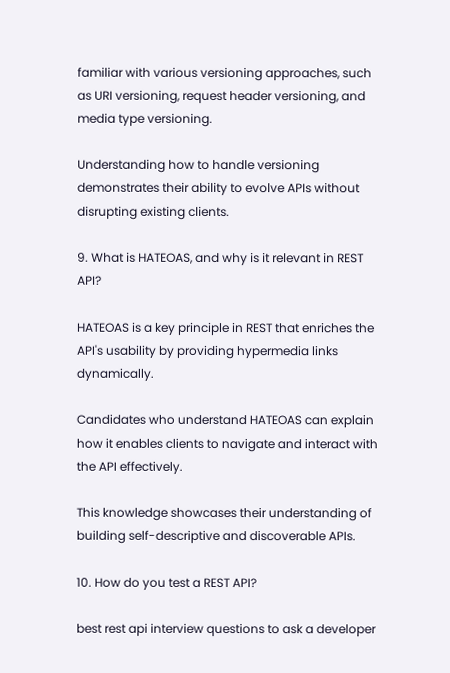familiar with various versioning approaches, such as URI versioning, request header versioning, and media type versioning.

Understanding how to handle versioning demonstrates their ability to evolve APIs without disrupting existing clients.

9. What is HATEOAS, and why is it relevant in REST API?

HATEOAS is a key principle in REST that enriches the API's usability by providing hypermedia links dynamically.

Candidates who understand HATEOAS can explain how it enables clients to navigate and interact with the API effectively.

This knowledge showcases their understanding of building self-descriptive and discoverable APIs.

10. How do you test a REST API?

best rest api interview questions to ask a developer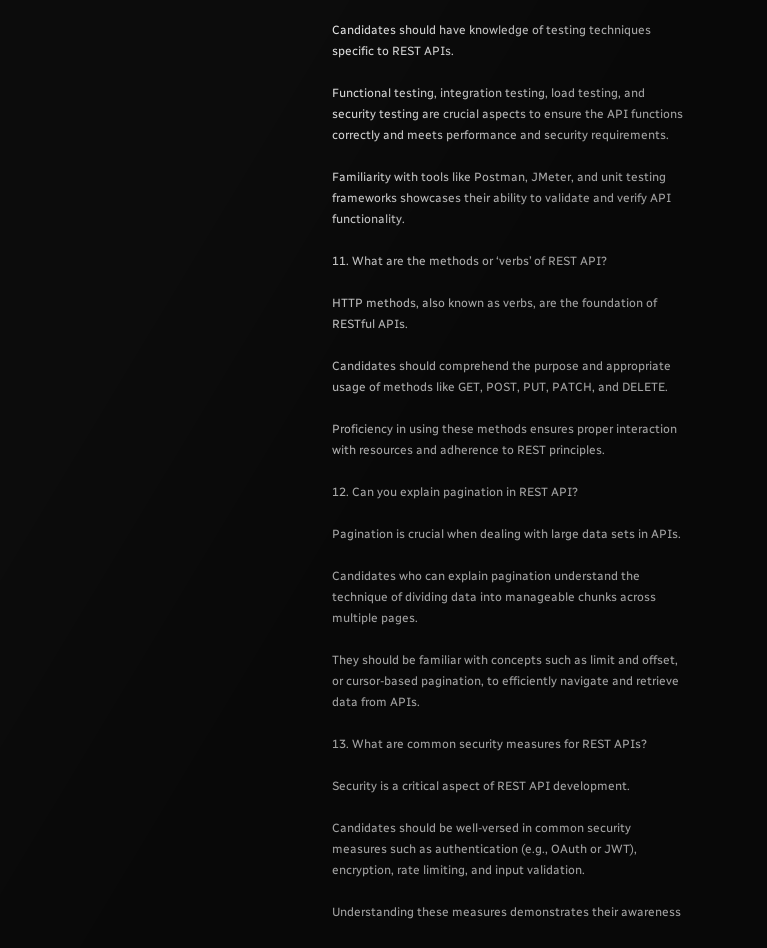Candidates should have knowledge of testing techniques specific to REST APIs.

Functional testing, integration testing, load testing, and security testing are crucial aspects to ensure the API functions correctly and meets performance and security requirements.

Familiarity with tools like Postman, JMeter, and unit testing frameworks showcases their ability to validate and verify API functionality.

11. What are the methods or ‘verbs’ of REST API?

HTTP methods, also known as verbs, are the foundation of RESTful APIs.

Candidates should comprehend the purpose and appropriate usage of methods like GET, POST, PUT, PATCH, and DELETE.

Proficiency in using these methods ensures proper interaction with resources and adherence to REST principles.

12. Can you explain pagination in REST API?

Pagination is crucial when dealing with large data sets in APIs.

Candidates who can explain pagination understand the technique of dividing data into manageable chunks across multiple pages.

They should be familiar with concepts such as limit and offset, or cursor-based pagination, to efficiently navigate and retrieve data from APIs.

13. What are common security measures for REST APIs?

Security is a critical aspect of REST API development.

Candidates should be well-versed in common security measures such as authentication (e.g., OAuth or JWT), encryption, rate limiting, and input validation.

Understanding these measures demonstrates their awareness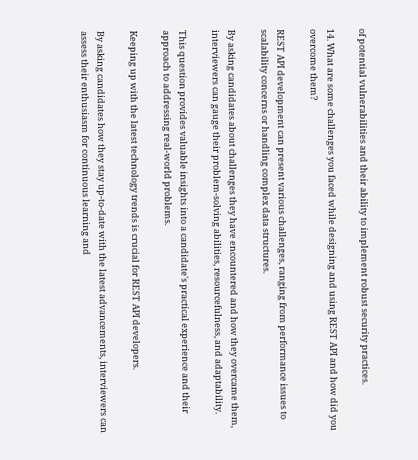of potential vulnerabilities and their ability to implement robust security practices.

14. What are some challenges you faced while designing and using REST API and how did you overcome them?

REST API development can present various challenges, ranging from performance issues to scalability concerns or handling complex data structures.

By asking candidates about challenges they have encountered and how they overcame them, interviewers can gauge their problem-solving abilities, resourcefulness, and adaptability.

This question provides valuable insights into a candidate's practical experience and their approach to addressing real-world problems.

Keeping up with the latest technology trends is crucial for REST API developers.

By asking candidates how they stay up-to-date with the latest advancements, interviewers can assess their enthusiasm for continuous learning and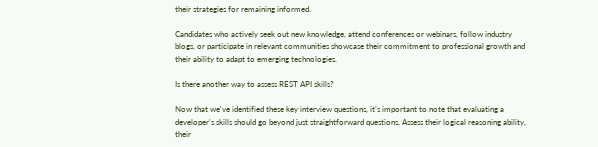their strategies for remaining informed.

Candidates who actively seek out new knowledge, attend conferences or webinars, follow industry blogs, or participate in relevant communities showcase their commitment to professional growth and their ability to adapt to emerging technologies.

Is there another way to assess REST API skills?

Now that we've identified these key interview questions, it’s important to note that evaluating a developer's skills should go beyond just straightforward questions. Assess their logical reasoning ability, their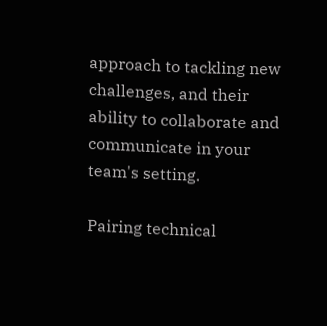approach to tackling new challenges, and their ability to collaborate and communicate in your team's setting.

Pairing technical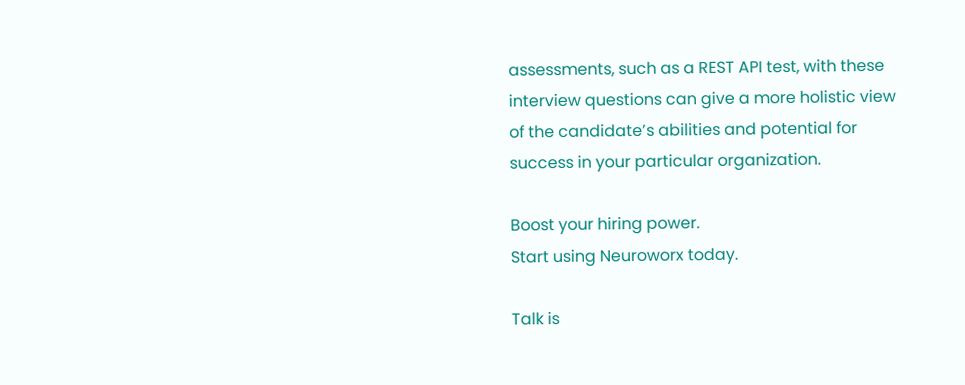assessments, such as a REST API test, with these interview questions can give a more holistic view of the candidate’s abilities and potential for success in your particular organization.

Boost your hiring power.
Start using Neuroworx today.

Talk is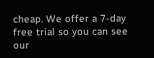cheap. We offer a 7-day free trial so you can see our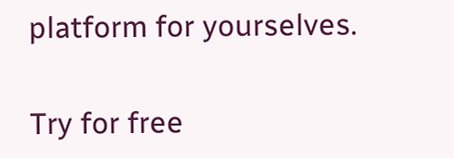platform for yourselves.

Try for free